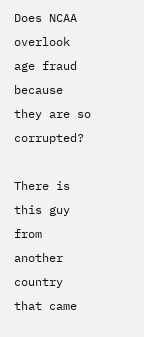Does NCAA overlook age fraud because they are so corrupted?

There is this guy from another country that came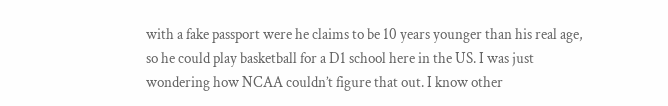with a fake passport were he claims to be 10 years younger than his real age, so he could play basketball for a D1 school here in the US. I was just wondering how NCAA couldn’t figure that out. I know other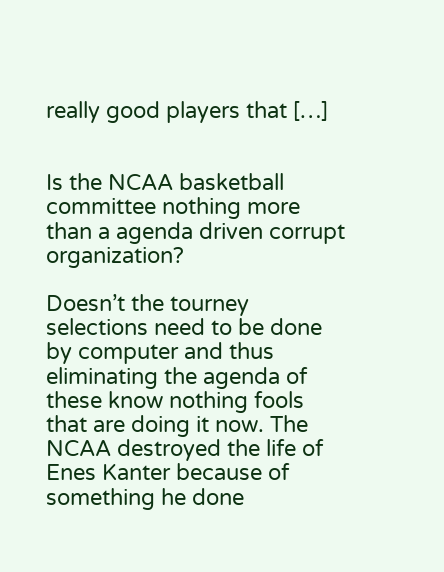really good players that […]


Is the NCAA basketball committee nothing more than a agenda driven corrupt organization?

Doesn’t the tourney selections need to be done by computer and thus eliminating the agenda of these know nothing fools that are doing it now. The NCAA destroyed the life of Enes Kanter because of something he done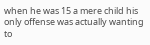when he was 15 a mere child his only offense was actually wanting to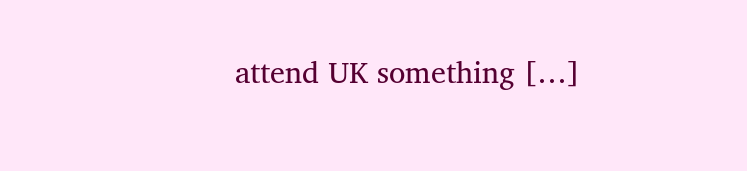attend UK something […]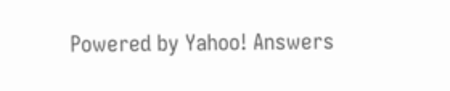Powered by Yahoo! Answers